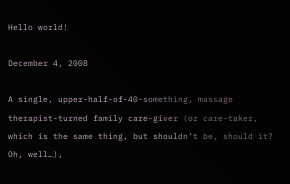Hello world!

December 4, 2008

A single, upper-half-of-40-something, massage therapist-turned family care-giver (or care-taker, which is the same thing, but shouldn’t be, should it? Oh, well…),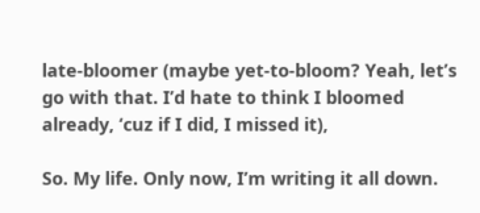late-bloomer (maybe yet-to-bloom? Yeah, let’s go with that. I’d hate to think I bloomed already, ‘cuz if I did, I missed it),

So. My life. Only now, I’m writing it all down.